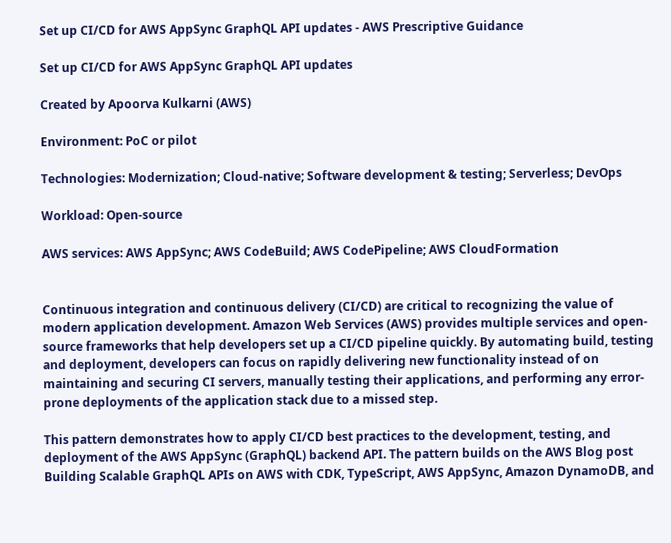Set up CI/CD for AWS AppSync GraphQL API updates - AWS Prescriptive Guidance

Set up CI/CD for AWS AppSync GraphQL API updates

Created by Apoorva Kulkarni (AWS)

Environment: PoC or pilot

Technologies: Modernization; Cloud-native; Software development & testing; Serverless; DevOps

Workload: Open-source

AWS services: AWS AppSync; AWS CodeBuild; AWS CodePipeline; AWS CloudFormation


Continuous integration and continuous delivery (CI/CD) are critical to recognizing the value of modern application development. Amazon Web Services (AWS) provides multiple services and open-source frameworks that help developers set up a CI/CD pipeline quickly. By automating build, testing and deployment, developers can focus on rapidly delivering new functionality instead of on maintaining and securing CI servers, manually testing their applications, and performing any error-prone deployments of the application stack due to a missed step.

This pattern demonstrates how to apply CI/CD best practices to the development, testing, and deployment of the AWS AppSync (GraphQL) backend API. The pattern builds on the AWS Blog post Building Scalable GraphQL APIs on AWS with CDK, TypeScript, AWS AppSync, Amazon DynamoDB, and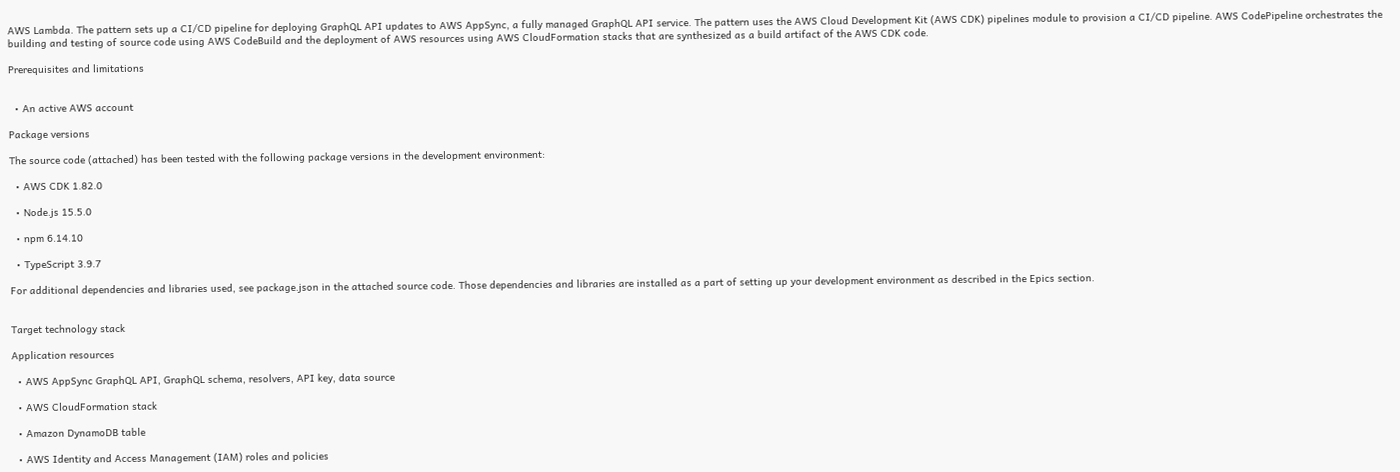AWS Lambda. The pattern sets up a CI/CD pipeline for deploying GraphQL API updates to AWS AppSync, a fully managed GraphQL API service. The pattern uses the AWS Cloud Development Kit (AWS CDK) pipelines module to provision a CI/CD pipeline. AWS CodePipeline orchestrates the building and testing of source code using AWS CodeBuild and the deployment of AWS resources using AWS CloudFormation stacks that are synthesized as a build artifact of the AWS CDK code.

Prerequisites and limitations


  • An active AWS account

Package versions

The source code (attached) has been tested with the following package versions in the development environment:

  • AWS CDK 1.82.0

  • Node.js 15.5.0

  • npm 6.14.10

  • TypeScript 3.9.7

For additional dependencies and libraries used, see package.json in the attached source code. Those dependencies and libraries are installed as a part of setting up your development environment as described in the Epics section.


Target technology stack

Application resources

  • AWS AppSync GraphQL API, GraphQL schema, resolvers, API key, data source

  • AWS CloudFormation stack

  • Amazon DynamoDB table

  • AWS Identity and Access Management (IAM) roles and policies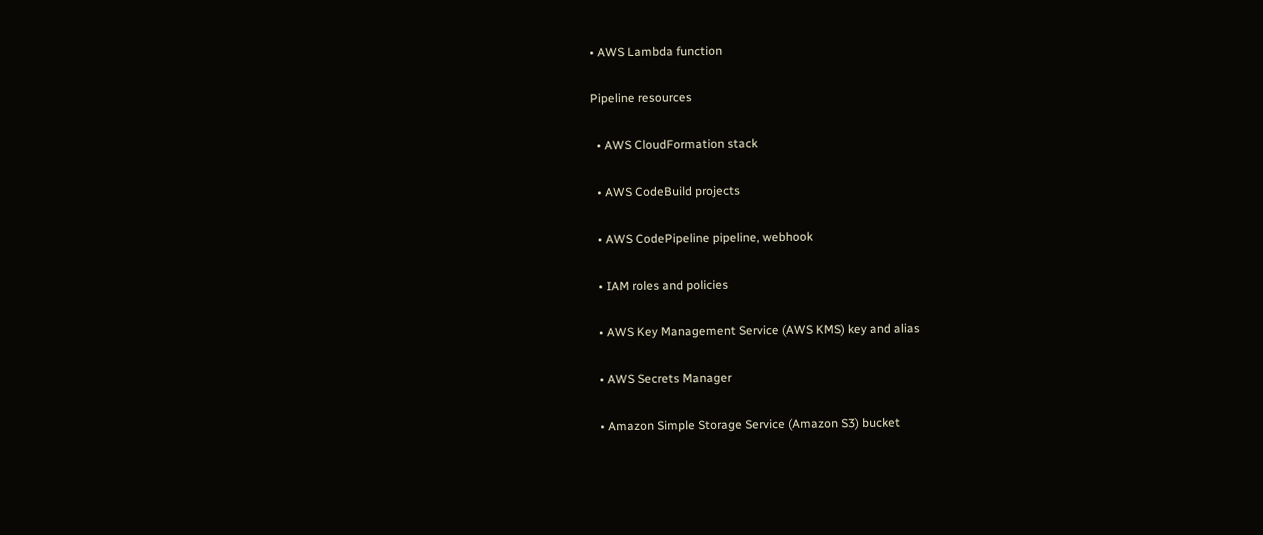• AWS Lambda function

Pipeline resources

  • AWS CloudFormation stack

  • AWS CodeBuild projects

  • AWS CodePipeline pipeline, webhook

  • IAM roles and policies

  • AWS Key Management Service (AWS KMS) key and alias

  • AWS Secrets Manager

  • Amazon Simple Storage Service (Amazon S3) bucket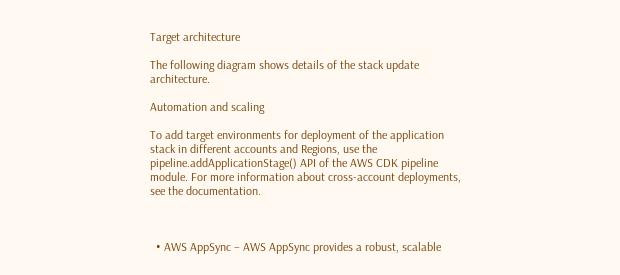Target architecture

The following diagram shows details of the stack update architecture.

Automation and scaling

To add target environments for deployment of the application stack in different accounts and Regions, use the pipeline.addApplicationStage() API of the AWS CDK pipeline module. For more information about cross-account deployments, see the documentation.



  • AWS AppSync – AWS AppSync provides a robust, scalable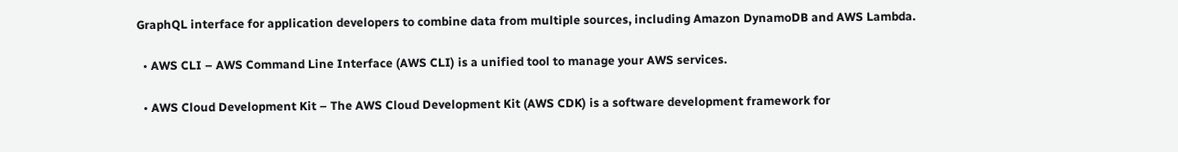GraphQL interface for application developers to combine data from multiple sources, including Amazon DynamoDB and AWS Lambda.

  • AWS CLI – AWS Command Line Interface (AWS CLI) is a unified tool to manage your AWS services.

  • AWS Cloud Development Kit – The AWS Cloud Development Kit (AWS CDK) is a software development framework for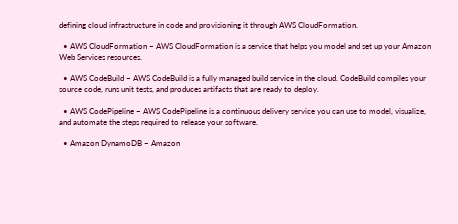defining cloud infrastructure in code and provisioning it through AWS CloudFormation.

  • AWS CloudFormation – AWS CloudFormation is a service that helps you model and set up your Amazon Web Services resources.

  • AWS CodeBuild – AWS CodeBuild is a fully managed build service in the cloud. CodeBuild compiles your source code, runs unit tests, and produces artifacts that are ready to deploy.

  • AWS CodePipeline – AWS CodePipeline is a continuous delivery service you can use to model, visualize, and automate the steps required to release your software.

  • Amazon DynamoDB – Amazon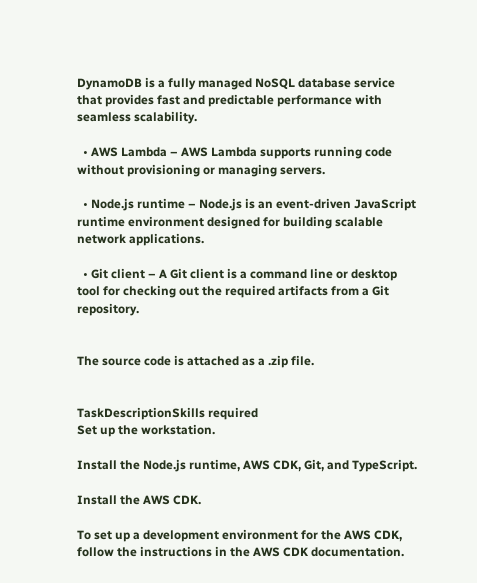DynamoDB is a fully managed NoSQL database service that provides fast and predictable performance with seamless scalability.

  • AWS Lambda – AWS Lambda supports running code without provisioning or managing servers.

  • Node.js runtime – Node.js is an event-driven JavaScript runtime environment designed for building scalable network applications.

  • Git client – A Git client is a command line or desktop tool for checking out the required artifacts from a Git repository.


The source code is attached as a .zip file.


TaskDescriptionSkills required
Set up the workstation.

Install the Node.js runtime, AWS CDK, Git, and TypeScript.

Install the AWS CDK.

To set up a development environment for the AWS CDK, follow the instructions in the AWS CDK documentation.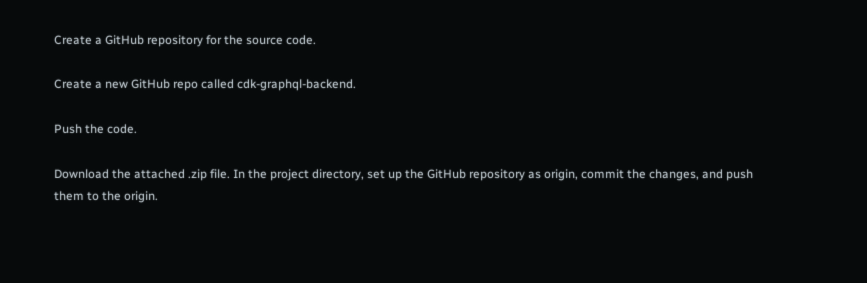Create a GitHub repository for the source code.

Create a new GitHub repo called cdk-graphql-backend.

Push the code.

Download the attached .zip file. In the project directory, set up the GitHub repository as origin, commit the changes, and push them to the origin.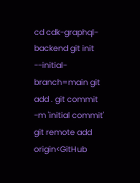cd cdk-graphql-backend git init --initial-branch=main git add . git commit -m 'initial commit' git remote add origin<GitHub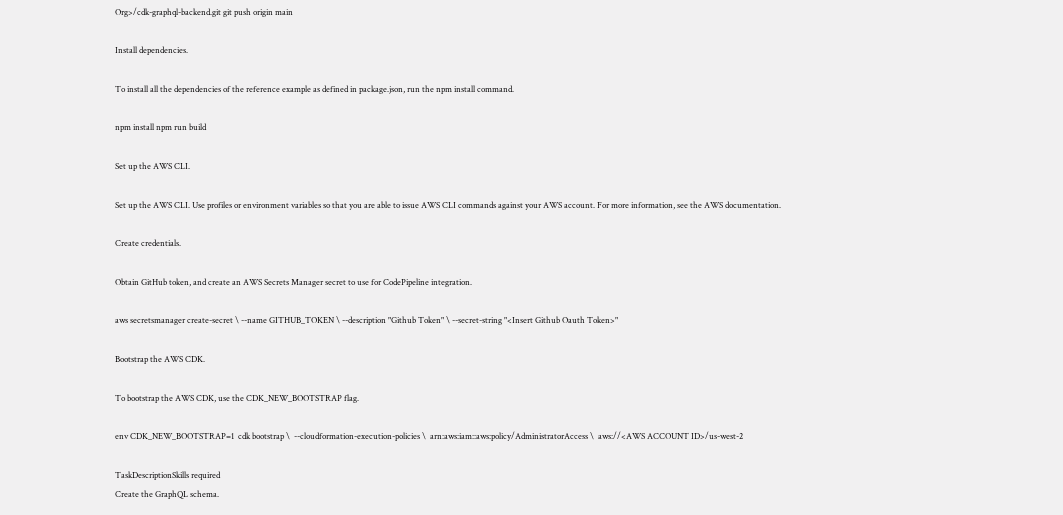Org>/cdk-graphql-backend.git git push origin main

Install dependencies.

To install all the dependencies of the reference example as defined in package.json, run the npm install command.

npm install npm run build

Set up the AWS CLI.

Set up the AWS CLI. Use profiles or environment variables so that you are able to issue AWS CLI commands against your AWS account. For more information, see the AWS documentation.

Create credentials.

Obtain GitHub token, and create an AWS Secrets Manager secret to use for CodePipeline integration.

aws secretsmanager create-secret \ --name GITHUB_TOKEN \ --description "Github Token" \ --secret-string "<Insert Github Oauth Token>"

Bootstrap the AWS CDK.

To bootstrap the AWS CDK, use the CDK_NEW_BOOTSTRAP flag.

env CDK_NEW_BOOTSTRAP=1  cdk bootstrap \  --cloudformation-execution-policies \  arn:aws:iam::aws:policy/AdministratorAccess \  aws://<AWS ACCOUNT ID>/us-west-2

TaskDescriptionSkills required
Create the GraphQL schema.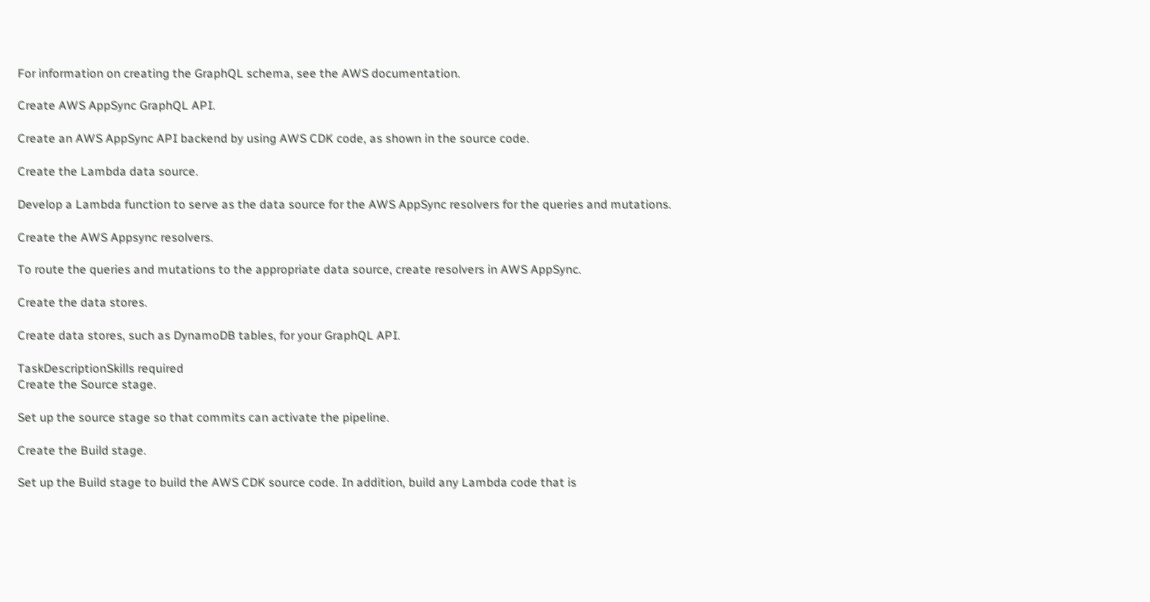For information on creating the GraphQL schema, see the AWS documentation.

Create AWS AppSync GraphQL API.

Create an AWS AppSync API backend by using AWS CDK code, as shown in the source code.

Create the Lambda data source.

Develop a Lambda function to serve as the data source for the AWS AppSync resolvers for the queries and mutations.

Create the AWS Appsync resolvers.

To route the queries and mutations to the appropriate data source, create resolvers in AWS AppSync.

Create the data stores.

Create data stores, such as DynamoDB tables, for your GraphQL API.

TaskDescriptionSkills required
Create the Source stage.

Set up the source stage so that commits can activate the pipeline.

Create the Build stage.

Set up the Build stage to build the AWS CDK source code. In addition, build any Lambda code that is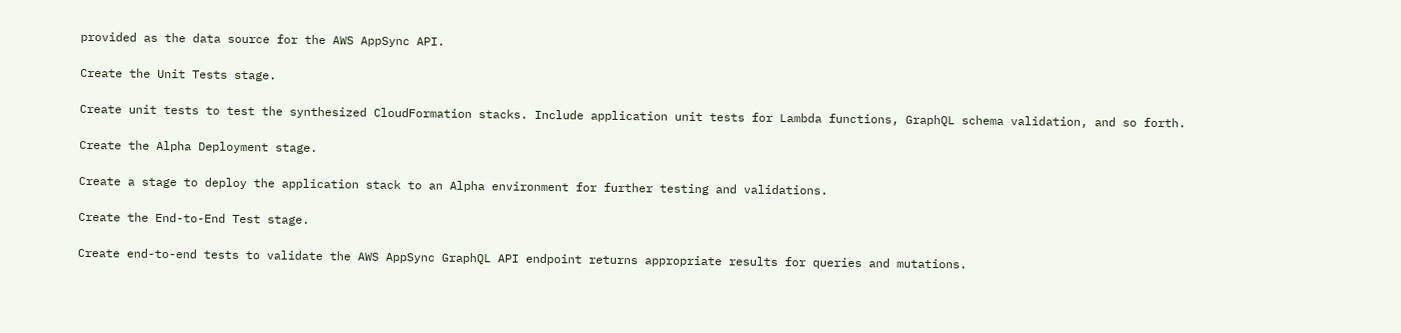provided as the data source for the AWS AppSync API.

Create the Unit Tests stage.

Create unit tests to test the synthesized CloudFormation stacks. Include application unit tests for Lambda functions, GraphQL schema validation, and so forth.

Create the Alpha Deployment stage.

Create a stage to deploy the application stack to an Alpha environment for further testing and validations.

Create the End-to-End Test stage.

Create end-to-end tests to validate the AWS AppSync GraphQL API endpoint returns appropriate results for queries and mutations.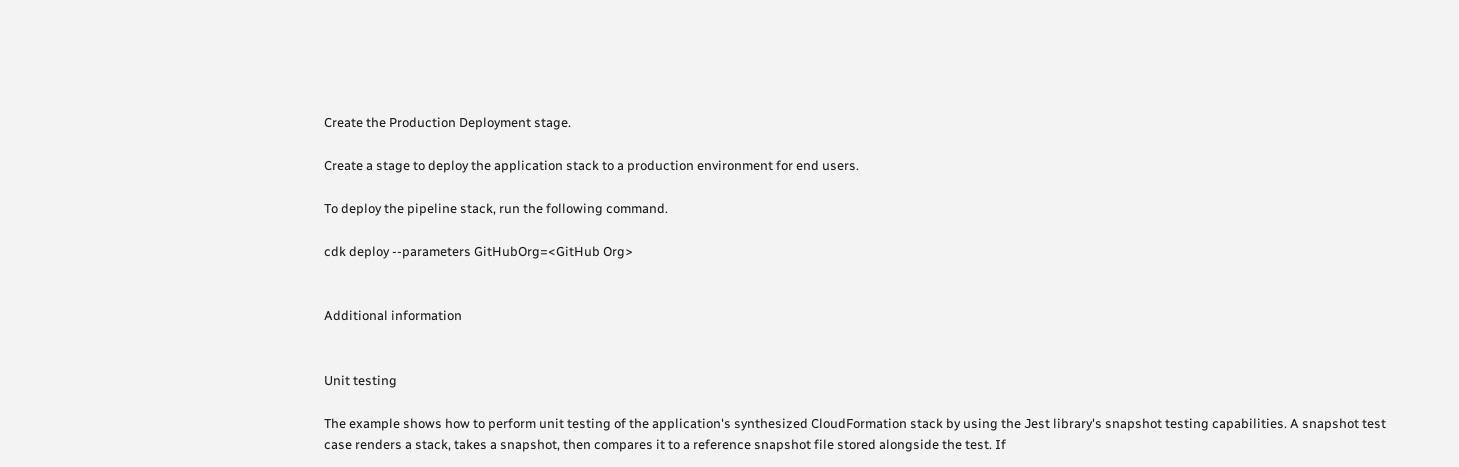Create the Production Deployment stage.

Create a stage to deploy the application stack to a production environment for end users.

To deploy the pipeline stack, run the following command.

cdk deploy --parameters GitHubOrg=<GitHub Org>


Additional information


Unit testing

The example shows how to perform unit testing of the application's synthesized CloudFormation stack by using the Jest library's snapshot testing capabilities. A snapshot test case renders a stack, takes a snapshot, then compares it to a reference snapshot file stored alongside the test. If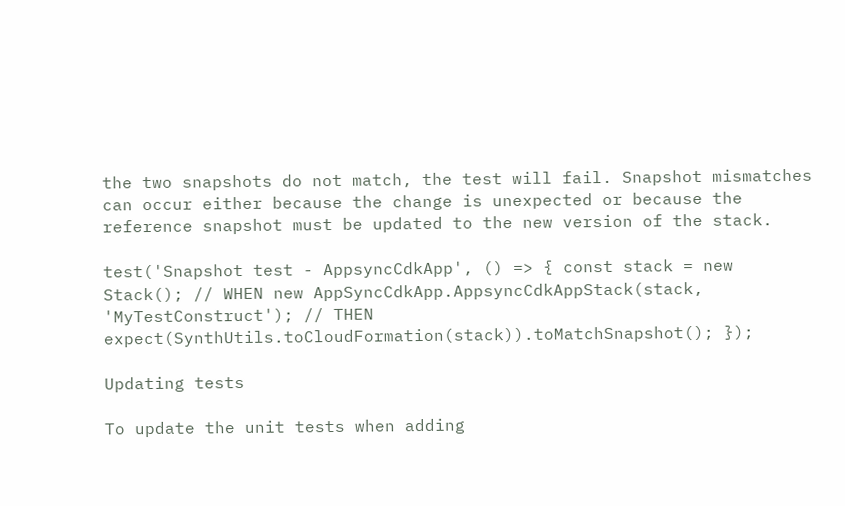the two snapshots do not match, the test will fail. Snapshot mismatches can occur either because the change is unexpected or because the reference snapshot must be updated to the new version of the stack.

test('Snapshot test - AppsyncCdkApp', () => { const stack = new Stack(); // WHEN new AppSyncCdkApp.AppsyncCdkAppStack(stack, 'MyTestConstruct'); // THEN expect(SynthUtils.toCloudFormation(stack)).toMatchSnapshot(); });

Updating tests

To update the unit tests when adding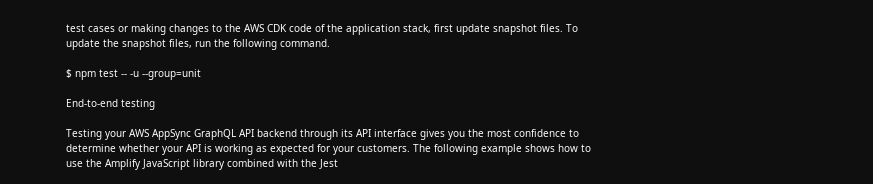test cases or making changes to the AWS CDK code of the application stack, first update snapshot files. To update the snapshot files, run the following command.

$ npm test -- -u --group=unit

End-to-end testing

Testing your AWS AppSync GraphQL API backend through its API interface gives you the most confidence to determine whether your API is working as expected for your customers. The following example shows how to use the Amplify JavaScript library combined with the Jest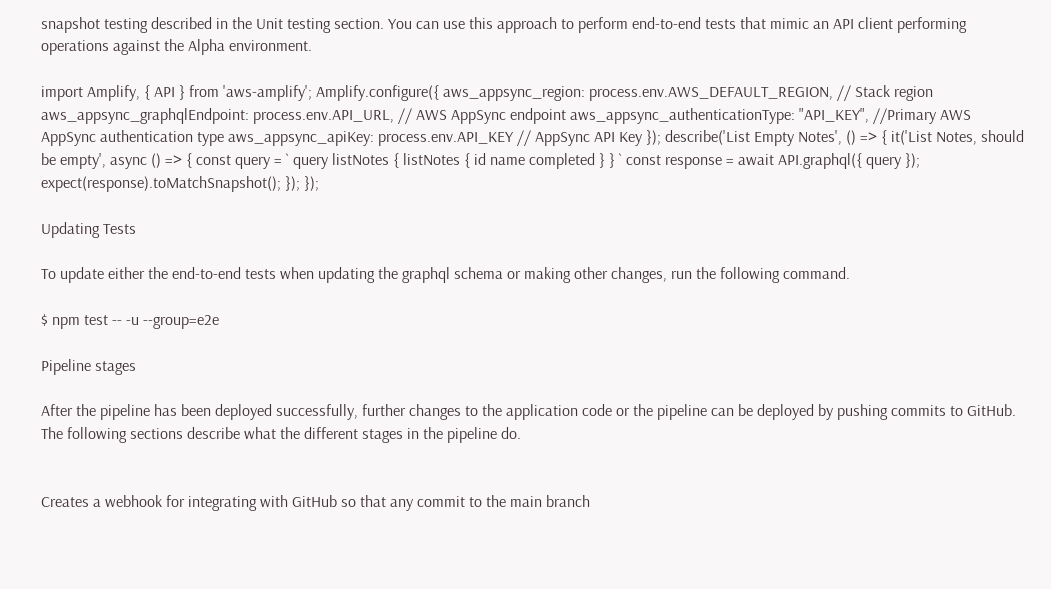snapshot testing described in the Unit testing section. You can use this approach to perform end-to-end tests that mimic an API client performing operations against the Alpha environment.

import Amplify, { API } from 'aws-amplify'; Amplify.configure({ aws_appsync_region: process.env.AWS_DEFAULT_REGION, // Stack region aws_appsync_graphqlEndpoint: process.env.API_URL, // AWS AppSync endpoint aws_appsync_authenticationType: "API_KEY", //Primary AWS AppSync authentication type aws_appsync_apiKey: process.env.API_KEY // AppSync API Key }); describe('List Empty Notes', () => { it('List Notes, should be empty', async () => { const query = ` query listNotes { listNotes { id name completed } } ` const response = await API.graphql({ query }); expect(response).toMatchSnapshot(); }); });

Updating Tests

To update either the end-to-end tests when updating the graphql schema or making other changes, run the following command.

$ npm test -- -u --group=e2e

Pipeline stages

After the pipeline has been deployed successfully, further changes to the application code or the pipeline can be deployed by pushing commits to GitHub. The following sections describe what the different stages in the pipeline do.


Creates a webhook for integrating with GitHub so that any commit to the main branch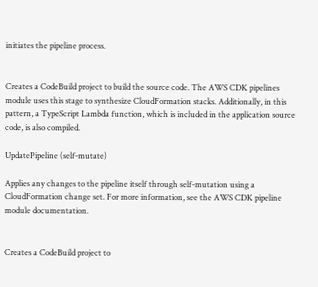initiates the pipeline process.


Creates a CodeBuild project to build the source code. The AWS CDK pipelines module uses this stage to synthesize CloudFormation stacks. Additionally, in this pattern, a TypeScript Lambda function, which is included in the application source code, is also compiled.

UpdatePipeline (self-mutate)

Applies any changes to the pipeline itself through self-mutation using a CloudFormation change set. For more information, see the AWS CDK pipeline module documentation.


Creates a CodeBuild project to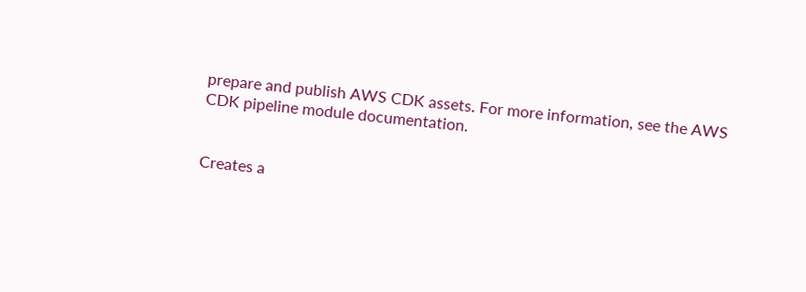prepare and publish AWS CDK assets. For more information, see the AWS CDK pipeline module documentation.


Creates a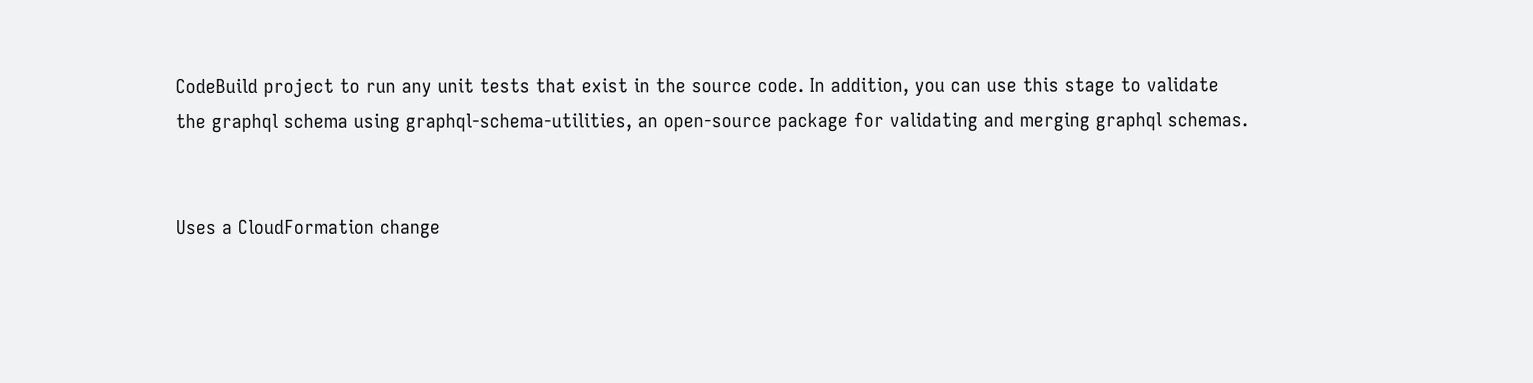CodeBuild project to run any unit tests that exist in the source code. In addition, you can use this stage to validate the graphql schema using graphql-schema-utilities, an open-source package for validating and merging graphql schemas.


Uses a CloudFormation change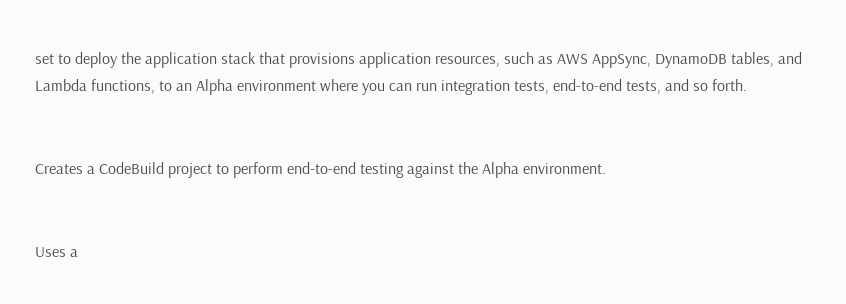set to deploy the application stack that provisions application resources, such as AWS AppSync, DynamoDB tables, and Lambda functions, to an Alpha environment where you can run integration tests, end-to-end tests, and so forth.


Creates a CodeBuild project to perform end-to-end testing against the Alpha environment.


Uses a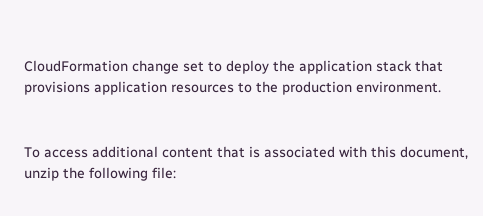CloudFormation change set to deploy the application stack that provisions application resources to the production environment.


To access additional content that is associated with this document, unzip the following file: